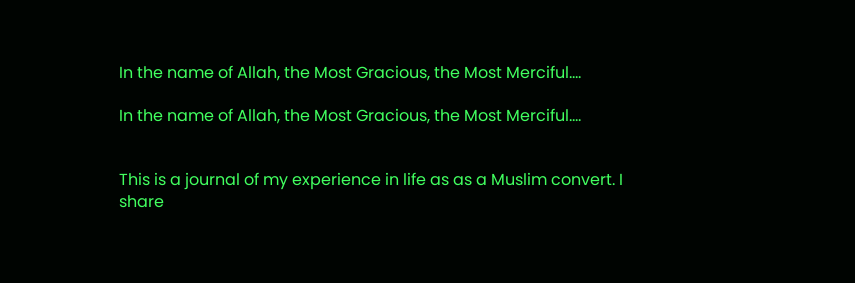In the name of Allah, the Most Gracious, the Most Merciful....

In the name of Allah, the Most Gracious, the Most Merciful....


This is a journal of my experience in life as as a Muslim convert. I share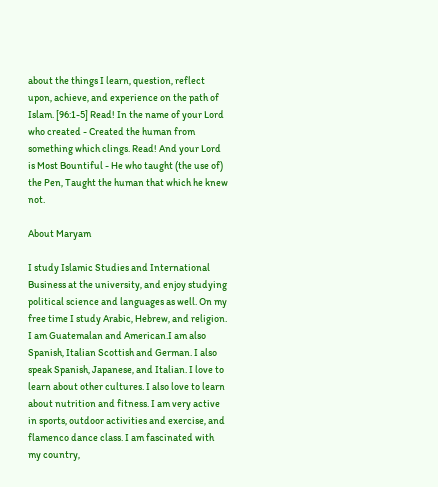about the things I learn, question, reflect upon, achieve, and experience on the path of Islam. [96:1-5] Read! In the name of your Lord who created - Created the human from something which clings. Read! And your Lord is Most Bountiful - He who taught (the use of) the Pen, Taught the human that which he knew not.

About Maryam

I study Islamic Studies and International Business at the university, and enjoy studying political science and languages as well. On my free time I study Arabic, Hebrew, and religion. I am Guatemalan and American.I am also Spanish, Italian Scottish and German. I also speak Spanish, Japanese, and Italian. I love to learn about other cultures. I also love to learn about nutrition and fitness. I am very active in sports, outdoor activities and exercise, and flamenco dance class. I am fascinated with my country,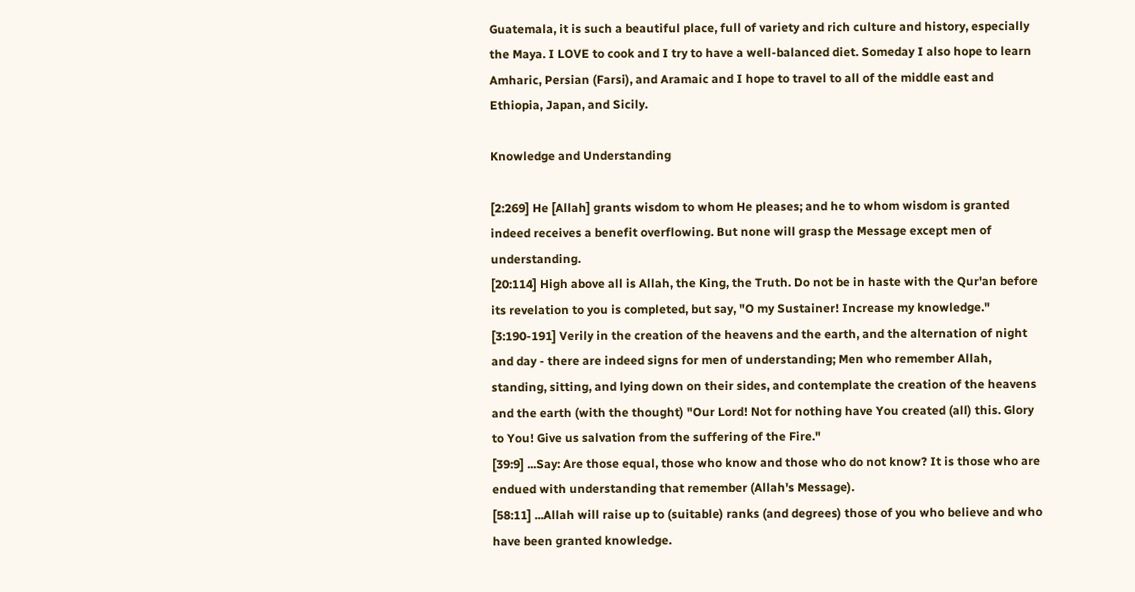Guatemala, it is such a beautiful place, full of variety and rich culture and history, especially the Maya. I LOVE to cook and I try to have a well-balanced diet. Someday I also hope to learn Amharic, Persian (Farsi), and Aramaic and I hope to travel to all of the middle east and Ethiopia, Japan, and Sicily.

Knowledge and Understanding

[2:269] He [Allah] grants wisdom to whom He pleases; and he to whom wisdom is granted indeed receives a benefit overflowing. But none will grasp the Message except men of understanding.
[20:114] High above all is Allah, the King, the Truth. Do not be in haste with the Qur'an before its revelation to you is completed, but say, "O my Sustainer! Increase my knowledge."
[3:190-191] Verily in the creation of the heavens and the earth, and the alternation of night and day - there are indeed signs for men of understanding; Men who remember Allah, standing, sitting, and lying down on their sides, and contemplate the creation of the heavens and the earth (with the thought) "Our Lord! Not for nothing have You created (all) this. Glory to You! Give us salvation from the suffering of the Fire."
[39:9] ...Say: Are those equal, those who know and those who do not know? It is those who are endued with understanding that remember (Allah's Message).
[58:11] ...Allah will raise up to (suitable) ranks (and degrees) those of you who believe and who have been granted knowledge.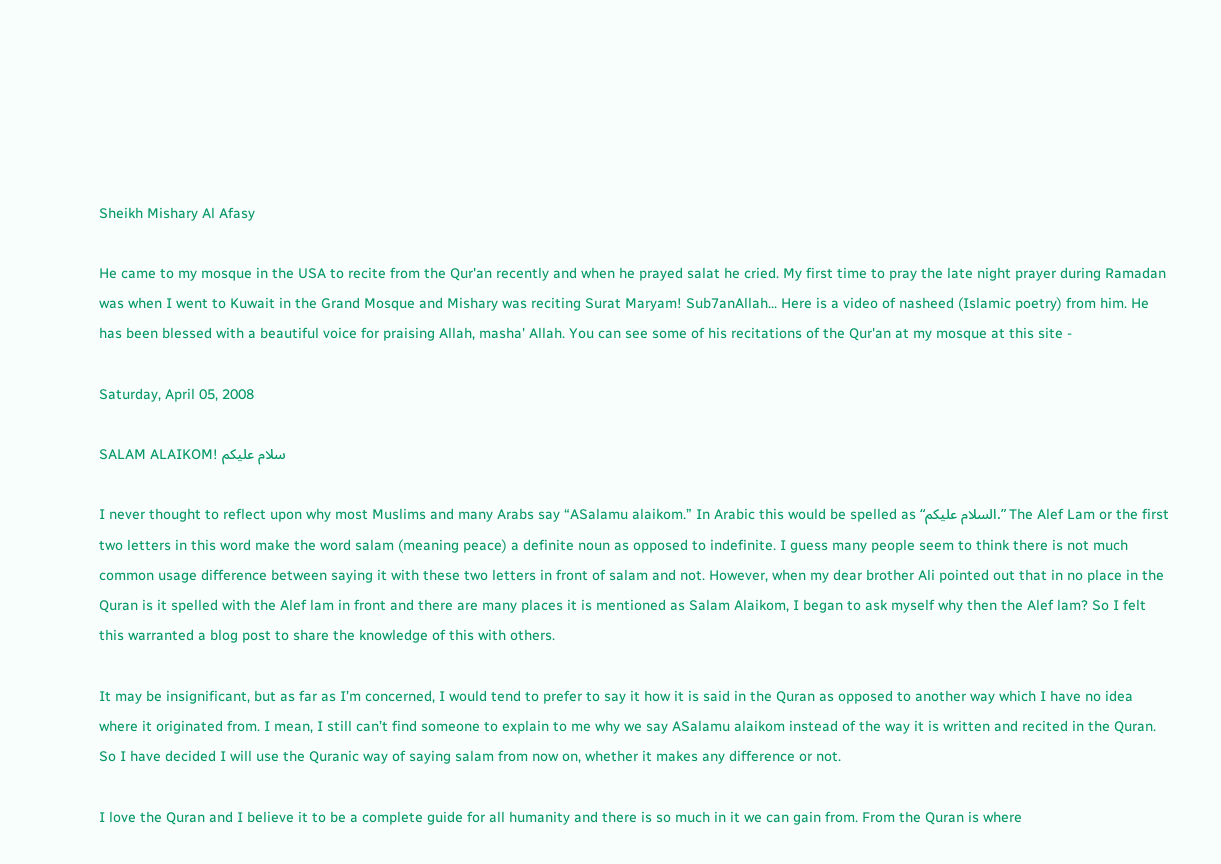Sheikh Mishary Al Afasy

He came to my mosque in the USA to recite from the Qur'an recently and when he prayed salat he cried. My first time to pray the late night prayer during Ramadan was when I went to Kuwait in the Grand Mosque and Mishary was reciting Surat Maryam! Sub7anAllah... Here is a video of nasheed (Islamic poetry) from him. He has been blessed with a beautiful voice for praising Allah, masha' Allah. You can see some of his recitations of the Qur'an at my mosque at this site -

Saturday, April 05, 2008

SALAM ALAIKOM! سلام عليكم

I never thought to reflect upon why most Muslims and many Arabs say “ASalamu alaikom.” In Arabic this would be spelled as “السلام عليكم.” The Alef Lam or the first two letters in this word make the word salam (meaning peace) a definite noun as opposed to indefinite. I guess many people seem to think there is not much common usage difference between saying it with these two letters in front of salam and not. However, when my dear brother Ali pointed out that in no place in the Quran is it spelled with the Alef lam in front and there are many places it is mentioned as Salam Alaikom, I began to ask myself why then the Alef lam? So I felt this warranted a blog post to share the knowledge of this with others.

It may be insignificant, but as far as I’m concerned, I would tend to prefer to say it how it is said in the Quran as opposed to another way which I have no idea where it originated from. I mean, I still can’t find someone to explain to me why we say ASalamu alaikom instead of the way it is written and recited in the Quran. So I have decided I will use the Quranic way of saying salam from now on, whether it makes any difference or not.

I love the Quran and I believe it to be a complete guide for all humanity and there is so much in it we can gain from. From the Quran is where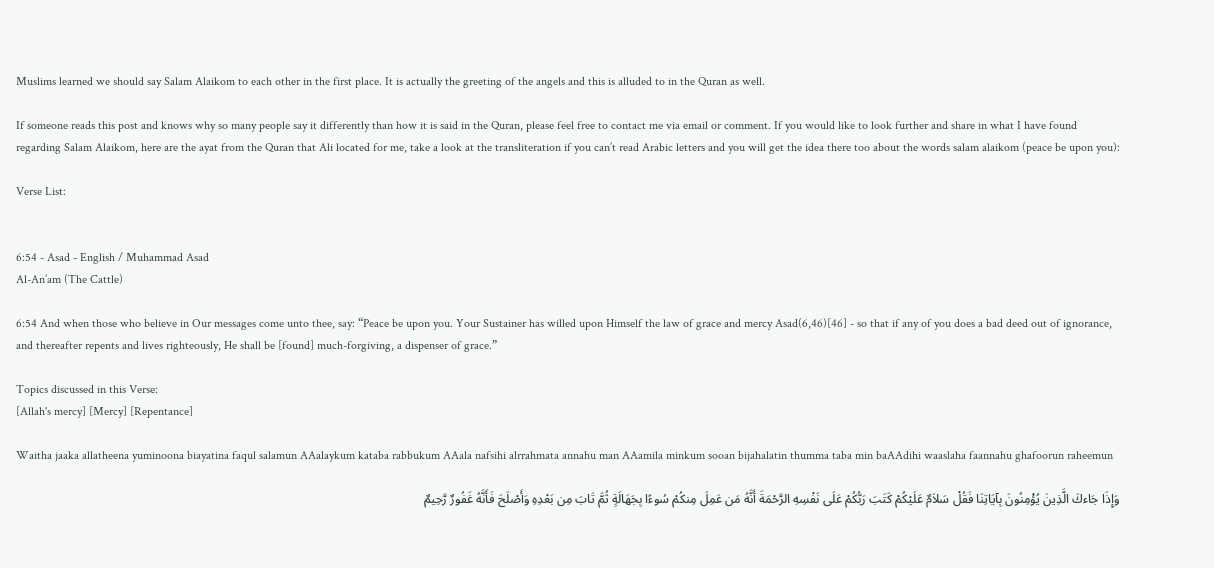Muslims learned we should say Salam Alaikom to each other in the first place. It is actually the greeting of the angels and this is alluded to in the Quran as well.

If someone reads this post and knows why so many people say it differently than how it is said in the Quran, please feel free to contact me via email or comment. If you would like to look further and share in what I have found regarding Salam Alaikom, here are the ayat from the Quran that Ali located for me, take a look at the transliteration if you can’t read Arabic letters and you will get the idea there too about the words salam alaikom (peace be upon you):

Verse List:


6:54 - Asad - English / Muhammad Asad
Al-An’am (The Cattle)

6:54 And when those who believe in Our messages come unto thee, say: “Peace be upon you. Your Sustainer has willed upon Himself the law of grace and mercy Asad(6,46)[46] - so that if any of you does a bad deed out of ignorance, and thereafter repents and lives righteously, He shall be [found] much-forgiving, a dispenser of grace.”

Topics discussed in this Verse:
[Allah's mercy] [Mercy] [Repentance]

Waitha jaaka allatheena yuminoona biayatina faqul salamun AAalaykum kataba rabbukum AAala nafsihi alrrahmata annahu man AAamila minkum sooan bijahalatin thumma taba min baAAdihi waaslaha faannahu ghafoorun raheemun

وَإِذَا جَاءكَ الَّذِينَ يُؤْمِنُونَ بِآيَاتِنَا فَقُلْ سَلاَمٌ عَلَيْكُمْ كَتَبَ رَبُّكُمْ عَلَى نَفْسِهِ الرَّحْمَةَ أَنَّهُ مَن عَمِلَ مِنكُمْ سُوءًا بِجَهَالَةٍ ثُمَّ تَابَ مِن بَعْدِهِ وَأَصْلَحَ فَأَنَّهُ غَفُورٌ رَّحِيمٌ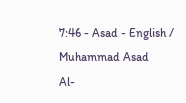7:46 - Asad - English / Muhammad Asad
Al-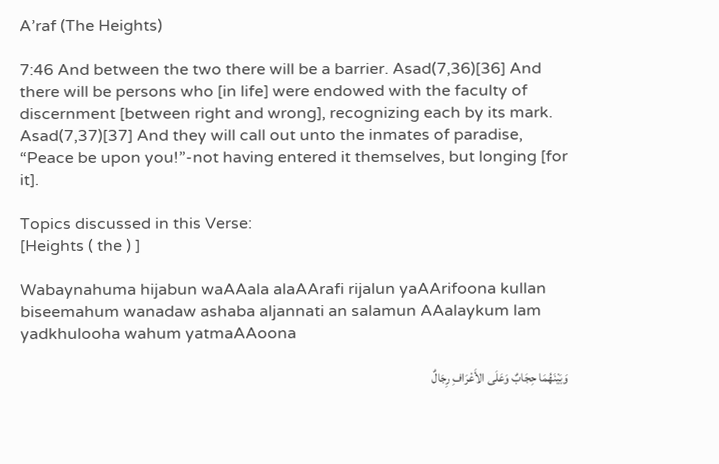A’raf (The Heights)

7:46 And between the two there will be a barrier. Asad(7,36)[36] And there will be persons who [in life] were endowed with the faculty of discernment [between right and wrong], recognizing each by its mark. Asad(7,37)[37] And they will call out unto the inmates of paradise, “Peace be upon you!”-not having entered it themselves, but longing [for it].

Topics discussed in this Verse:
[Heights ( the ) ]

Wabaynahuma hijabun waAAala alaAArafi rijalun yaAArifoona kullan biseemahum wanadaw ashaba aljannati an salamun AAalaykum lam yadkhulooha wahum yatmaAAoona

وَبَيْنَهُمَا حِجَابٌ وَعَلَى الأَعْرَافِ رِجَالٌ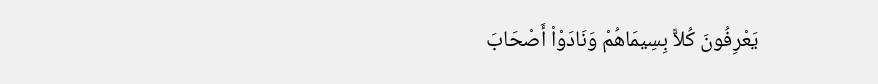يَعْرِفُونَ كُلاًّ بِسِيمَاهُمْ وَنَادَوْاْ أَصْحَابَ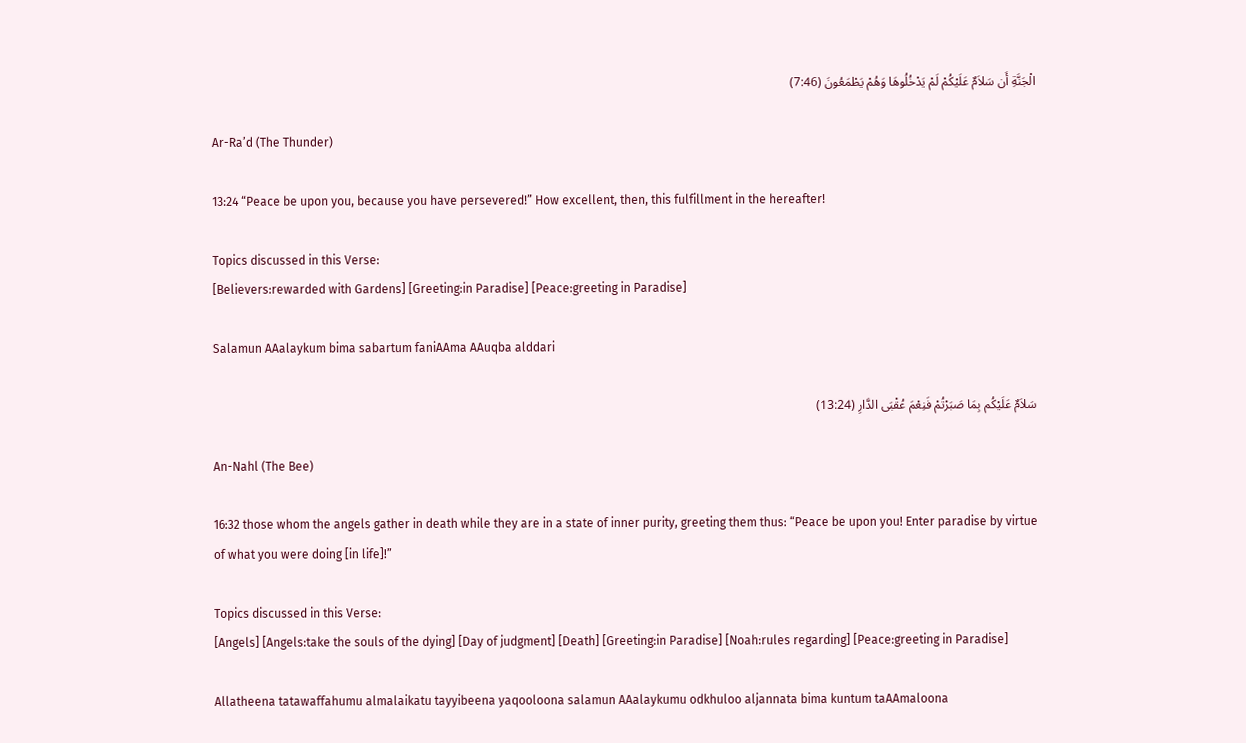الْجَنَّةِ أَن سَلاَمٌ عَلَيْكُمْ لَمْ يَدْخُلُوهَا وَهُمْ يَطْمَعُونَ (7:46)

Ar-Ra’d (The Thunder)

13:24 “Peace be upon you, because you have persevered!” How excellent, then, this fulfillment in the hereafter!

Topics discussed in this Verse:
[Believers:rewarded with Gardens] [Greeting:in Paradise] [Peace:greeting in Paradise]

Salamun AAalaykum bima sabartum faniAAma AAuqba alddari

سَلاَمٌ عَلَيْكُم بِمَا صَبَرْتُمْ فَنِعْمَ عُقْبَى الدَّارِ (13:24)

An-Nahl (The Bee)

16:32 those whom the angels gather in death while they are in a state of inner purity, greeting them thus: “Peace be upon you! Enter paradise by virtue of what you were doing [in life]!”

Topics discussed in this Verse:
[Angels] [Angels:take the souls of the dying] [Day of judgment] [Death] [Greeting:in Paradise] [Noah:rules regarding] [Peace:greeting in Paradise]

Allatheena tatawaffahumu almalaikatu tayyibeena yaqooloona salamun AAalaykumu odkhuloo aljannata bima kuntum taAAmaloona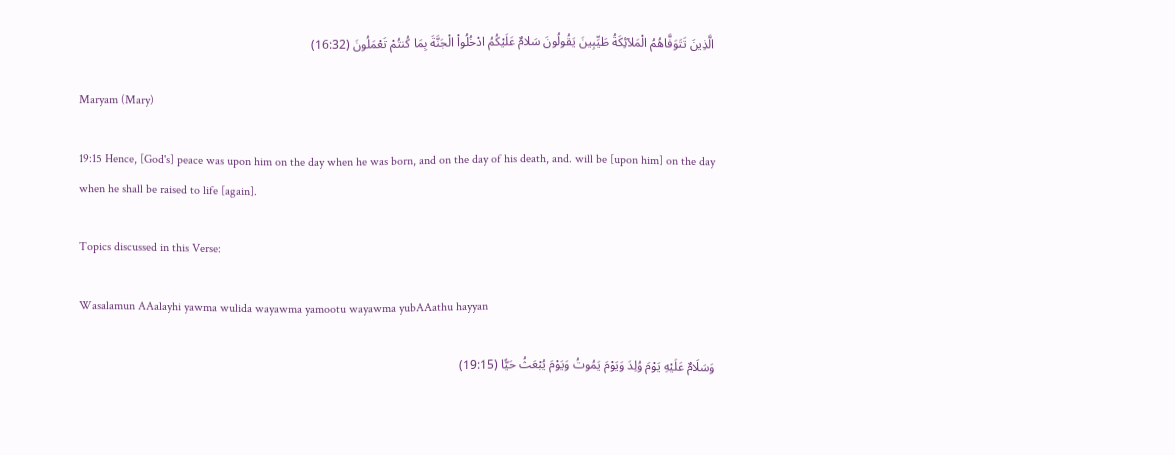الَّذِينَ تَتَوَفَّاهُمُ الْمَلآئِكَةُ طَيِّبِينَ يَقُولُونَ سَلامٌ عَلَيْكُمُ ادْخُلُواْ الْجَنَّةَ بِمَا كُنتُمْ تَعْمَلُونَ (16:32)

Maryam (Mary)

19:15 Hence, [God's] peace was upon him on the day when he was born, and on the day of his death, and. will be [upon him] on the day when he shall be raised to life [again].

Topics discussed in this Verse:

Wasalamun AAalayhi yawma wulida wayawma yamootu wayawma yubAAathu hayyan

وَسَلَامٌ عَلَيْهِ يَوْمَ وُلِدَ وَيَوْمَ يَمُوتُ وَيَوْمَ يُبْعَثُ حَيًّا (19:15)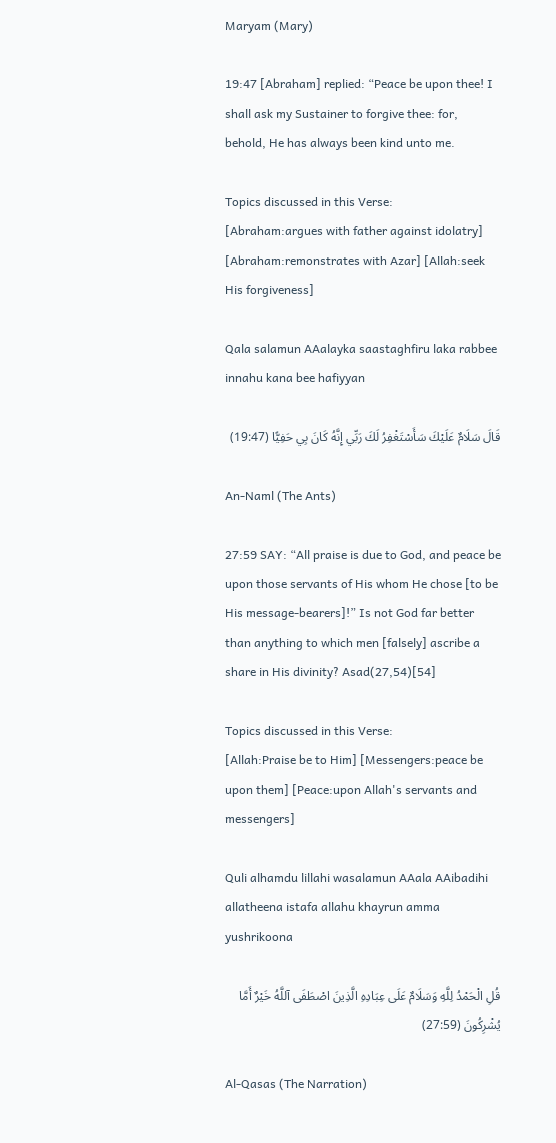Maryam (Mary)

19:47 [Abraham] replied: “Peace be upon thee! I shall ask my Sustainer to forgive thee: for, behold, He has always been kind unto me.

Topics discussed in this Verse:
[Abraham:argues with father against idolatry] [Abraham:remonstrates with Azar] [Allah:seek His forgiveness]

Qala salamun AAalayka saastaghfiru laka rabbee innahu kana bee hafiyyan

قَالَ سَلَامٌ عَلَيْكَ سَأَسْتَغْفِرُ لَكَ رَبِّي إِنَّهُ كَانَ بِي حَفِيًّا (19:47)

An-Naml (The Ants)

27:59 SAY: “All praise is due to God, and peace be upon those servants of His whom He chose [to be His message-bearers]!” Is not God far better than anything to which men [falsely] ascribe a share in His divinity? Asad(27,54)[54]

Topics discussed in this Verse:
[Allah:Praise be to Him] [Messengers:peace be upon them] [Peace:upon Allah's servants and messengers]

Quli alhamdu lillahi wasalamun AAala AAibadihi allatheena istafa allahu khayrun amma yushrikoona

قُلِ الْحَمْدُ لِلَّهِ وَسَلَامٌ عَلَى عِبَادِهِ الَّذِينَ اصْطَفَى آللَّهُ خَيْرٌ أَمَّا يُشْرِكُونَ (27:59)

Al-Qasas (The Narration)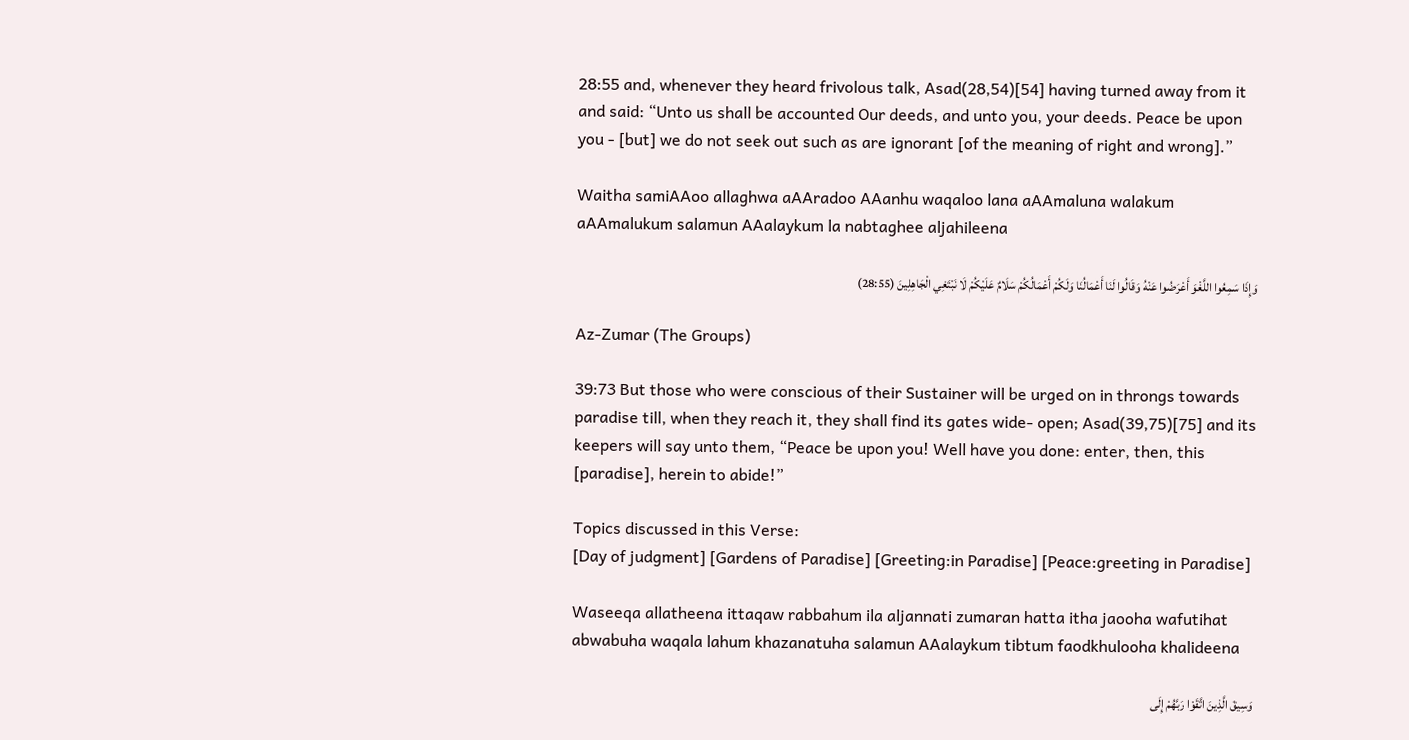28:55 and, whenever they heard frivolous talk, Asad(28,54)[54] having turned away from it and said: “Unto us shall be accounted Our deeds, and unto you, your deeds. Peace be upon you - [but] we do not seek out such as are ignorant [of the meaning of right and wrong].”

Waitha samiAAoo allaghwa aAAradoo AAanhu waqaloo lana aAAmaluna walakum aAAmalukum salamun AAalaykum la nabtaghee aljahileena

وَإِذَا سَمِعُوا اللَّغْوَ أَعْرَضُوا عَنْهُ وَقَالُوا لَنَا أَعْمَالُنَا وَلَكُمْ أَعْمَالُكُمْ سَلَامٌ عَلَيْكُمْ لَا نَبْتَغِي الْجَاهِلِينَ (28:55)

Az-Zumar (The Groups)

39:73 But those who were conscious of their Sustainer will be urged on in throngs towards paradise till, when they reach it, they shall find its gates wide- open; Asad(39,75)[75] and its keepers will say unto them, “Peace be upon you! Well have you done: enter, then, this [paradise], herein to abide!”

Topics discussed in this Verse:
[Day of judgment] [Gardens of Paradise] [Greeting:in Paradise] [Peace:greeting in Paradise]

Waseeqa allatheena ittaqaw rabbahum ila aljannati zumaran hatta itha jaooha wafutihat abwabuha waqala lahum khazanatuha salamun AAalaykum tibtum faodkhulooha khalideena

وَسِيقَ الَّذِينَ اتَّقَوْا رَبَّهُمْ إِلَى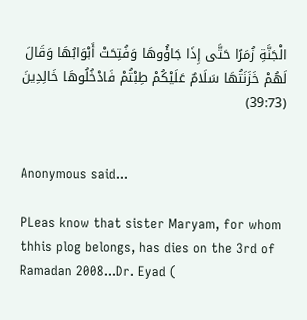الْجَنَّةِ زُمَرًا حَتَّى إِذَا جَاؤُوهَا وَفُتِحَتْ أَبْوَابُهَا وَقَالَ لَهُمْ خَزَنَتُهَا سَلَامٌ عَلَيْكُمْ طِبْتُمْ فَادْخُلُوهَا خَالِدِينَ (39:73)


Anonymous said...

PLeas know that sister Maryam, for whom thhis plog belongs, has dies on the 3rd of Ramadan 2008...Dr. Eyad (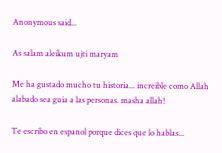Anonymous said...

As salam aleikum ujti maryam

Me ha gustado mucho tu historia... increible como Allah alabado sea guia a las personas. masha allah!

Te escribo en espanol porque dices que lo hablas...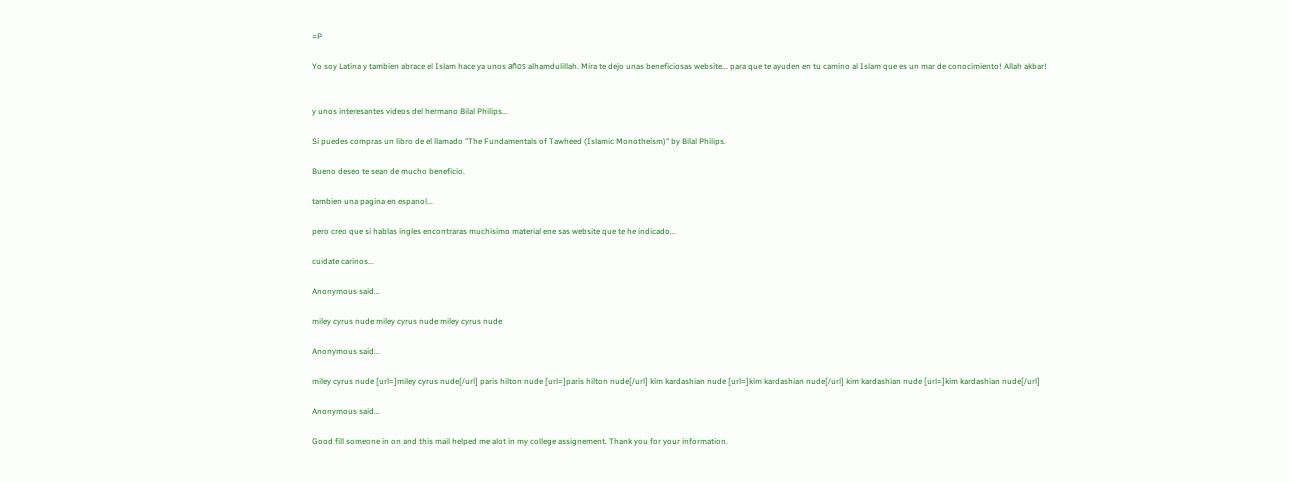=P

Yo soy Latina y tambien abrace el Islam hace ya unos años alhamdulillah. Mira te dejo unas beneficiosas website... para que te ayuden en tu camino al Islam que es un mar de conocimiento! Allah akbar!


y unos interesantes videos del hermano Bilal Philips...

Si puedes compras un libro de el llamado "The Fundamentals of Tawheed (Islamic Monotheism)" by Bilal Philips.

Bueno deseo te sean de mucho beneficio.

tambien una pagina en espanol...

pero creo que si hablas ingles encontraras muchisimo material ene sas website que te he indicado...

cuidate carinos...

Anonymous said...

miley cyrus nude miley cyrus nude miley cyrus nude

Anonymous said...

miley cyrus nude [url=]miley cyrus nude[/url] paris hilton nude [url=]paris hilton nude[/url] kim kardashian nude [url=]kim kardashian nude[/url] kim kardashian nude [url=]kim kardashian nude[/url]

Anonymous said...

Good fill someone in on and this mail helped me alot in my college assignement. Thank you for your information.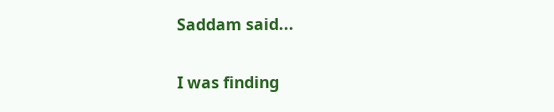Saddam said...

I was finding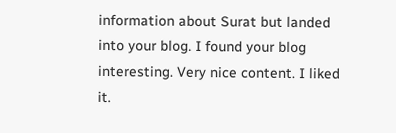information about Surat but landed into your blog. I found your blog interesting. Very nice content. I liked it.